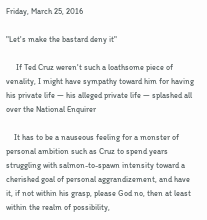Friday, March 25, 2016

"Let's make the bastard deny it"

     If Ted Cruz weren't such a loathsome piece of venality, I might have sympathy toward him for having his private life — his alleged private life — splashed all over the National Enquirer

    It has to be a nauseous feeling for a monster of personal ambition such as Cruz to spend years struggling with salmon-to-spawn intensity toward a cherished goal of personal aggrandizement, and have it, if not within his grasp, please God no, then at least within the realm of possibility,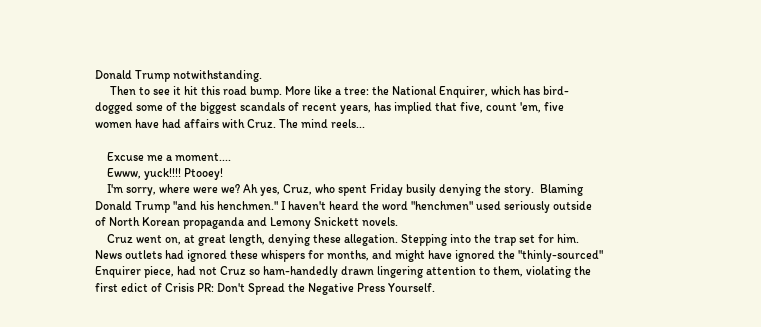Donald Trump notwithstanding.
     Then to see it hit this road bump. More like a tree: the National Enquirer, which has bird-dogged some of the biggest scandals of recent years, has implied that five, count 'em, five women have had affairs with Cruz. The mind reels...

    Excuse me a moment....
    Ewww, yuck!!!! Ptooey!
    I'm sorry, where were we? Ah yes, Cruz, who spent Friday busily denying the story.  Blaming Donald Trump "and his henchmen." I haven't heard the word "henchmen" used seriously outside of North Korean propaganda and Lemony Snickett novels.
    Cruz went on, at great length, denying these allegation. Stepping into the trap set for him. News outlets had ignored these whispers for months, and might have ignored the "thinly-sourced" Enquirer piece, had not Cruz so ham-handedly drawn lingering attention to them, violating the first edict of Crisis PR: Don't Spread the Negative Press Yourself.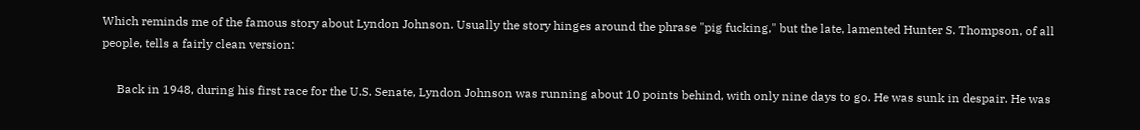Which reminds me of the famous story about Lyndon Johnson. Usually the story hinges around the phrase "pig fucking," but the late, lamented Hunter S. Thompson, of all people, tells a fairly clean version:

     Back in 1948, during his first race for the U.S. Senate, Lyndon Johnson was running about 10 points behind, with only nine days to go. He was sunk in despair. He was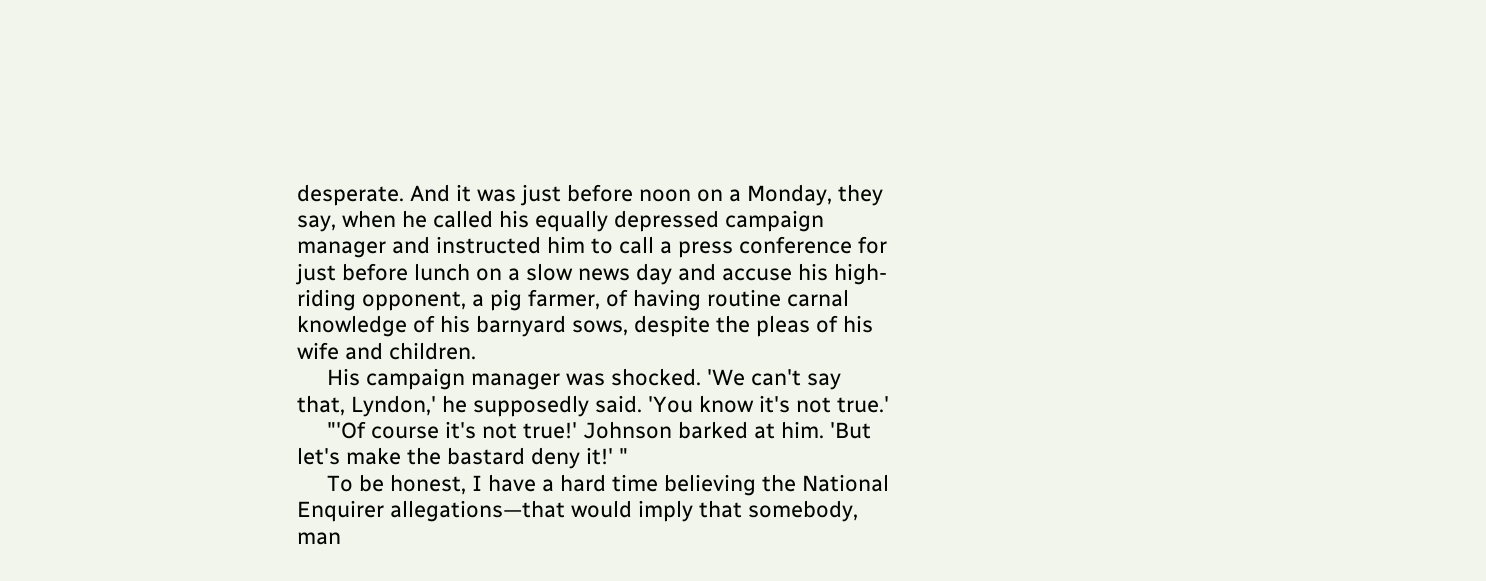desperate. And it was just before noon on a Monday, they say, when he called his equally depressed campaign manager and instructed him to call a press conference for just before lunch on a slow news day and accuse his high-riding opponent, a pig farmer, of having routine carnal knowledge of his barnyard sows, despite the pleas of his wife and children.
     His campaign manager was shocked. 'We can't say that, Lyndon,' he supposedly said. 'You know it's not true.'
     "'Of course it's not true!' Johnson barked at him. 'But let's make the bastard deny it!' "
     To be honest, I have a hard time believing the National Enquirer allegations—that would imply that somebody, man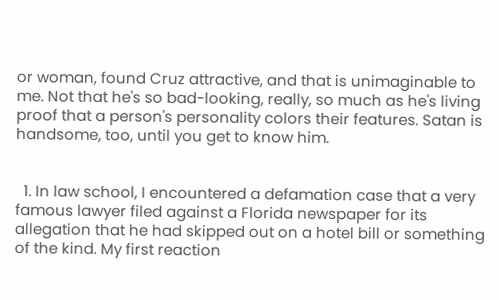or woman, found Cruz attractive, and that is unimaginable to me. Not that he's so bad-looking, really, so much as he's living proof that a person's personality colors their features. Satan is handsome, too, until you get to know him.


  1. In law school, I encountered a defamation case that a very famous lawyer filed against a Florida newspaper for its allegation that he had skipped out on a hotel bill or something of the kind. My first reaction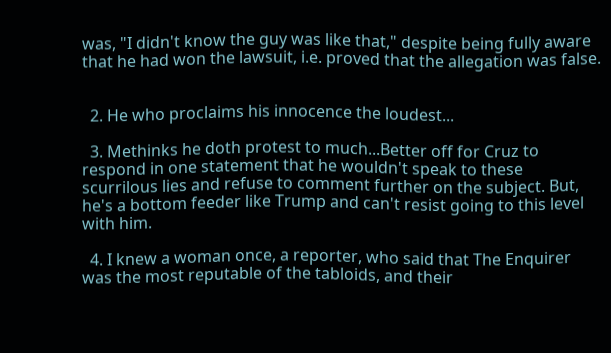was, "I didn't know the guy was like that," despite being fully aware that he had won the lawsuit, i.e. proved that the allegation was false.


  2. He who proclaims his innocence the loudest...

  3. Methinks he doth protest to much...Better off for Cruz to respond in one statement that he wouldn't speak to these scurrilous lies and refuse to comment further on the subject. But, he's a bottom feeder like Trump and can't resist going to this level with him.

  4. I knew a woman once, a reporter, who said that The Enquirer was the most reputable of the tabloids, and their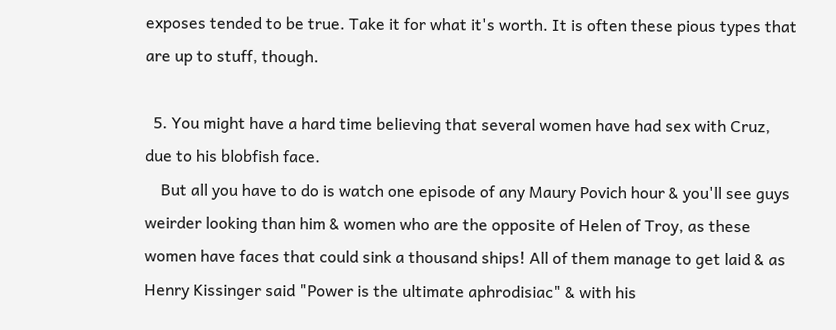exposes tended to be true. Take it for what it's worth. It is often these pious types that are up to stuff, though.

  5. You might have a hard time believing that several women have had sex with Cruz, due to his blobfish face.
    But all you have to do is watch one episode of any Maury Povich hour & you'll see guys weirder looking than him & women who are the opposite of Helen of Troy, as these women have faces that could sink a thousand ships! All of them manage to get laid & as Henry Kissinger said "Power is the ultimate aphrodisiac" & with his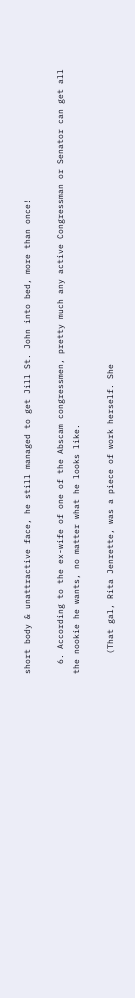short body & unattractive face, he still managed to get Jill St. John into bed, more than once!

  6. According to the ex-wife of one of the Abscam congressmen, pretty much any active Congressman or Senator can get all the nookie he wants, no matter what he looks like.

    (That gal, Rita Jenrette, was a piece of work herself. She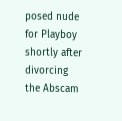posed nude for Playboy shortly after divorcing the Abscam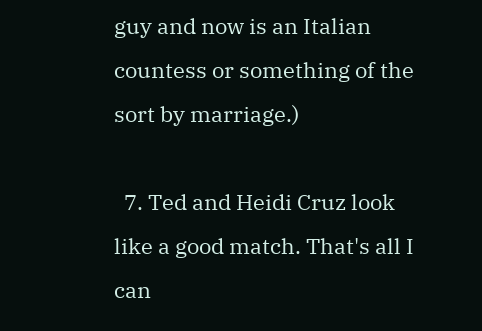guy and now is an Italian countess or something of the sort by marriage.)

  7. Ted and Heidi Cruz look like a good match. That's all I can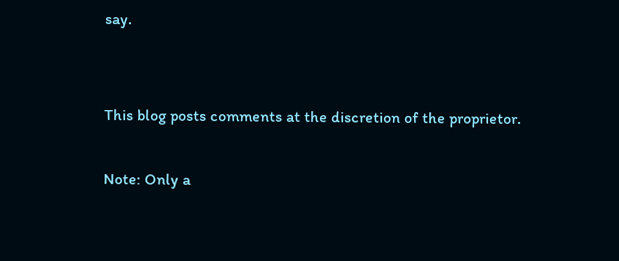say.


This blog posts comments at the discretion of the proprietor.

Note: Only a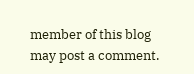member of this blog may post a comment.